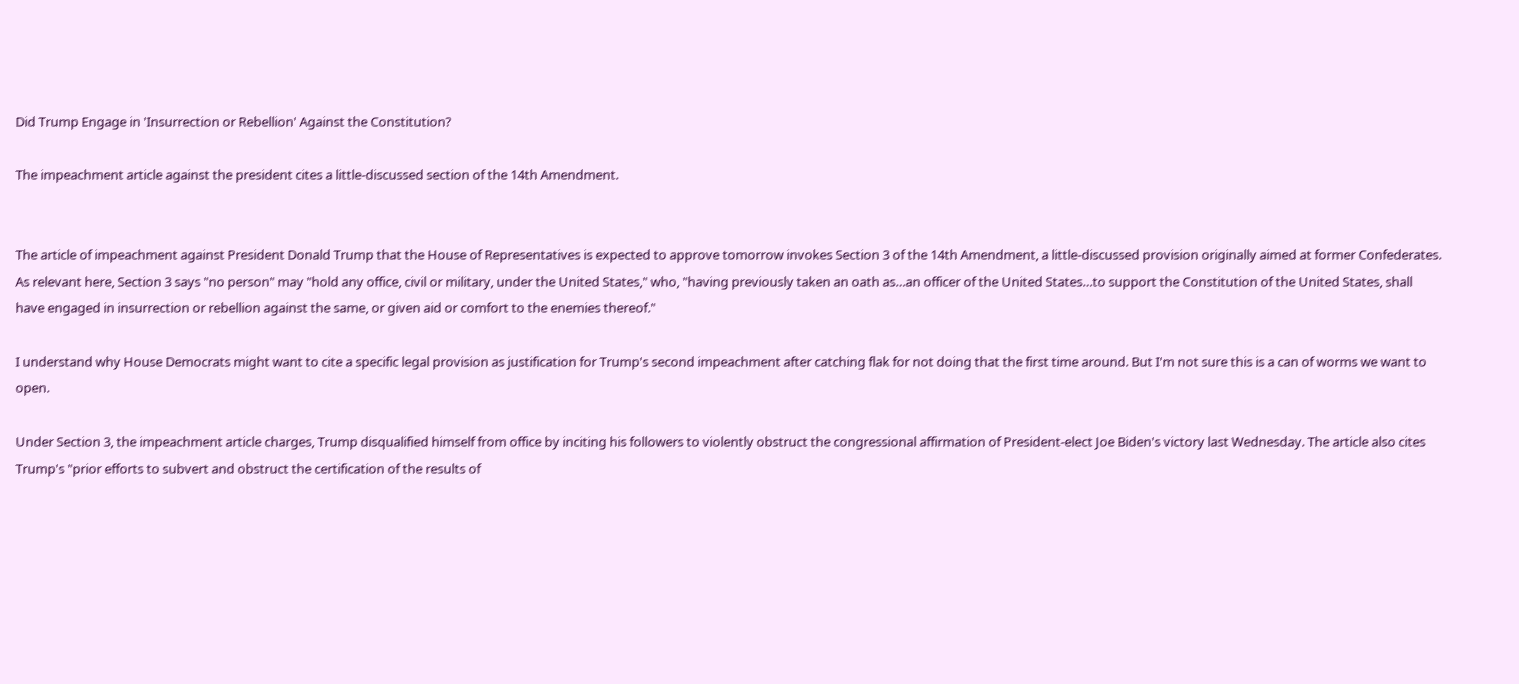Did Trump Engage in 'Insurrection or Rebellion' Against the Constitution?

The impeachment article against the president cites a little-discussed section of the 14th Amendment.


The article of impeachment against President Donald Trump that the House of Representatives is expected to approve tomorrow invokes Section 3 of the 14th Amendment, a little-discussed provision originally aimed at former Confederates. As relevant here, Section 3 says "no person" may "hold any office, civil or military, under the United States," who, "having previously taken an oath as…an officer of the United States…to support the Constitution of the United States, shall have engaged in insurrection or rebellion against the same, or given aid or comfort to the enemies thereof."

I understand why House Democrats might want to cite a specific legal provision as justification for Trump's second impeachment after catching flak for not doing that the first time around. But I'm not sure this is a can of worms we want to open.

Under Section 3, the impeachment article charges, Trump disqualified himself from office by inciting his followers to violently obstruct the congressional affirmation of President-elect Joe Biden's victory last Wednesday. The article also cites Trump's "prior efforts to subvert and obstruct the certification of the results of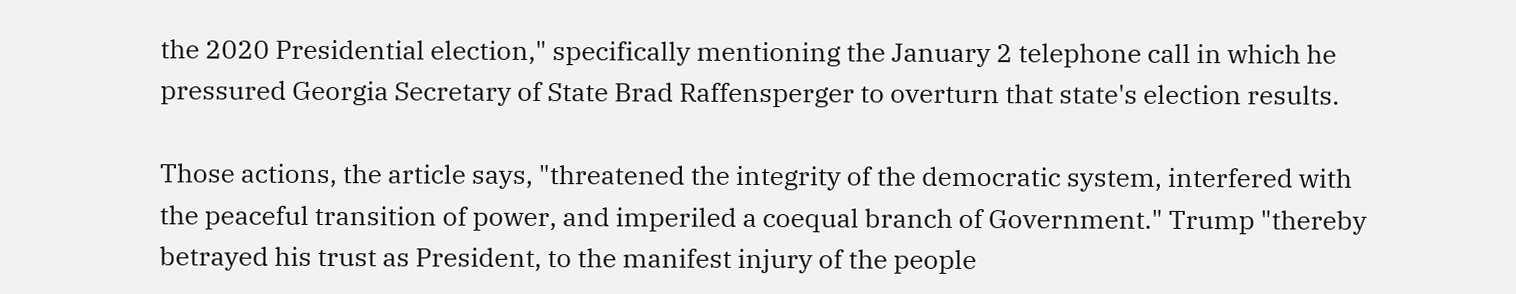the 2020 Presidential election," specifically mentioning the January 2 telephone call in which he pressured Georgia Secretary of State Brad Raffensperger to overturn that state's election results.

Those actions, the article says, "threatened the integrity of the democratic system, interfered with the peaceful transition of power, and imperiled a coequal branch of Government." Trump "thereby betrayed his trust as President, to the manifest injury of the people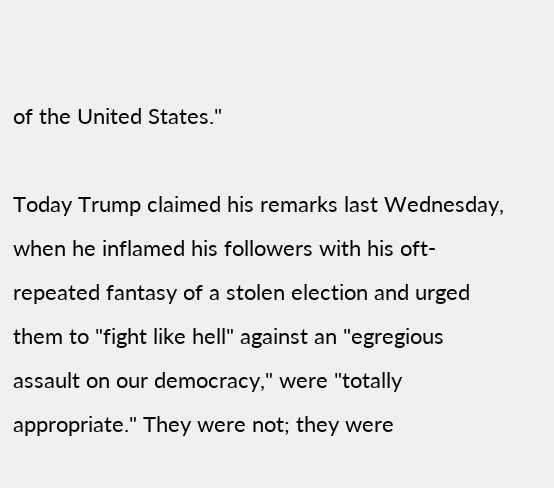of the United States."

Today Trump claimed his remarks last Wednesday, when he inflamed his followers with his oft-repeated fantasy of a stolen election and urged them to "fight like hell" against an "egregious assault on our democracy," were "totally appropriate." They were not; they were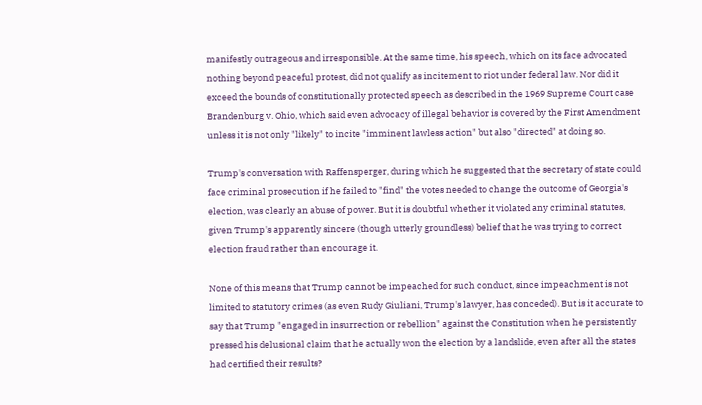manifestly outrageous and irresponsible. At the same time, his speech, which on its face advocated nothing beyond peaceful protest, did not qualify as incitement to riot under federal law. Nor did it exceed the bounds of constitutionally protected speech as described in the 1969 Supreme Court case Brandenburg v. Ohio, which said even advocacy of illegal behavior is covered by the First Amendment unless it is not only "likely" to incite "imminent lawless action" but also "directed" at doing so.

Trump's conversation with Raffensperger, during which he suggested that the secretary of state could face criminal prosecution if he failed to "find" the votes needed to change the outcome of Georgia's election, was clearly an abuse of power. But it is doubtful whether it violated any criminal statutes, given Trump's apparently sincere (though utterly groundless) belief that he was trying to correct election fraud rather than encourage it.

None of this means that Trump cannot be impeached for such conduct, since impeachment is not limited to statutory crimes (as even Rudy Giuliani, Trump's lawyer, has conceded). But is it accurate to say that Trump "engaged in insurrection or rebellion" against the Constitution when he persistently pressed his delusional claim that he actually won the election by a landslide, even after all the states had certified their results?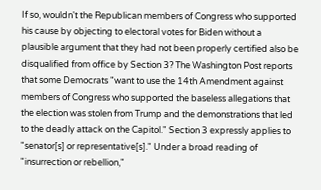If so, wouldn't the Republican members of Congress who supported his cause by objecting to electoral votes for Biden without a plausible argument that they had not been properly certified also be disqualified from office by Section 3? The Washington Post reports that some Democrats "want to use the 14th Amendment against members of Congress who supported the baseless allegations that the election was stolen from Trump and the demonstrations that led to the deadly attack on the Capitol." Section 3 expressly applies to "senator[s] or representative[s]." Under a broad reading of "insurrection or rebellion,"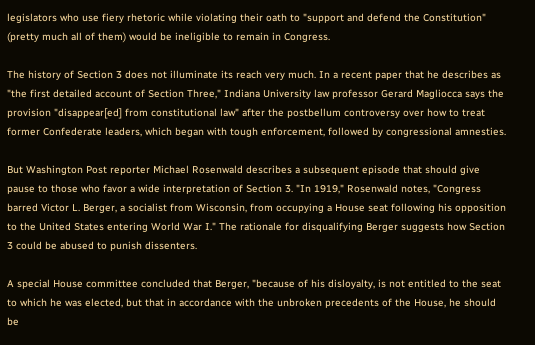legislators who use fiery rhetoric while violating their oath to "support and defend the Constitution" (pretty much all of them) would be ineligible to remain in Congress.

The history of Section 3 does not illuminate its reach very much. In a recent paper that he describes as "the first detailed account of Section Three," Indiana University law professor Gerard Magliocca says the provision "disappear[ed] from constitutional law" after the postbellum controversy over how to treat former Confederate leaders, which began with tough enforcement, followed by congressional amnesties.

But Washington Post reporter Michael Rosenwald describes a subsequent episode that should give pause to those who favor a wide interpretation of Section 3. "In 1919," Rosenwald notes, "Congress barred Victor L. Berger, a socialist from Wisconsin, from occupying a House seat following his opposition to the United States entering World War I." The rationale for disqualifying Berger suggests how Section 3 could be abused to punish dissenters.

A special House committee concluded that Berger, "because of his disloyalty, is not entitled to the seat to which he was elected, but that in accordance with the unbroken precedents of the House, he should be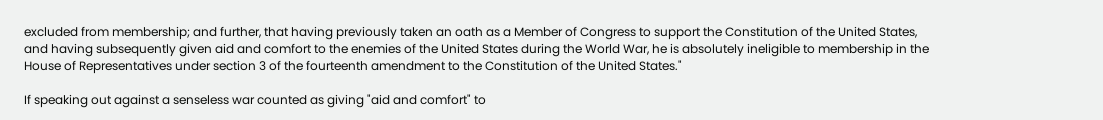excluded from membership; and further, that having previously taken an oath as a Member of Congress to support the Constitution of the United States, and having subsequently given aid and comfort to the enemies of the United States during the World War, he is absolutely ineligible to membership in the House of Representatives under section 3 of the fourteenth amendment to the Constitution of the United States."

If speaking out against a senseless war counted as giving "aid and comfort" to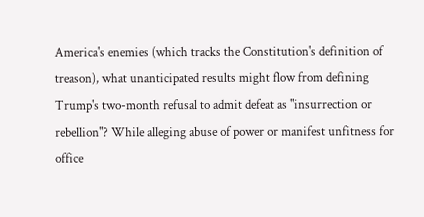America's enemies (which tracks the Constitution's definition of treason), what unanticipated results might flow from defining Trump's two-month refusal to admit defeat as "insurrection or rebellion"? While alleging abuse of power or manifest unfitness for office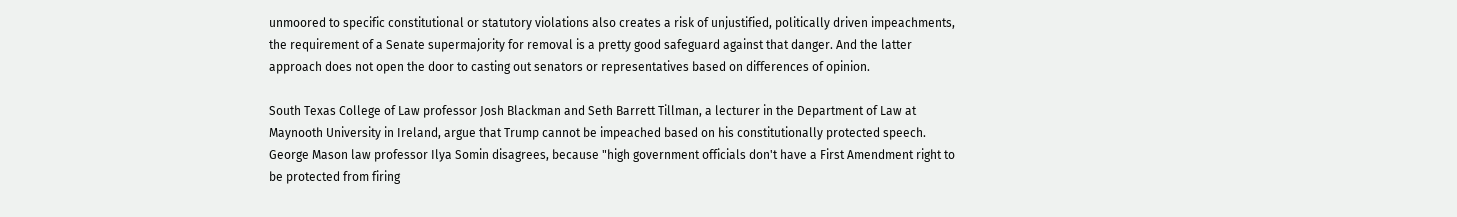unmoored to specific constitutional or statutory violations also creates a risk of unjustified, politically driven impeachments, the requirement of a Senate supermajority for removal is a pretty good safeguard against that danger. And the latter approach does not open the door to casting out senators or representatives based on differences of opinion.

South Texas College of Law professor Josh Blackman and Seth Barrett Tillman, a lecturer in the Department of Law at Maynooth University in Ireland, argue that Trump cannot be impeached based on his constitutionally protected speech. George Mason law professor Ilya Somin disagrees, because "high government officials don't have a First Amendment right to be protected from firing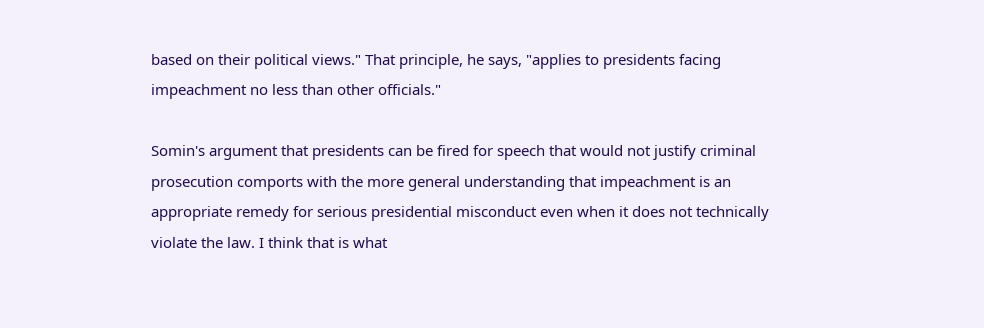based on their political views." That principle, he says, "applies to presidents facing impeachment no less than other officials."

Somin's argument that presidents can be fired for speech that would not justify criminal prosecution comports with the more general understanding that impeachment is an appropriate remedy for serious presidential misconduct even when it does not technically violate the law. I think that is what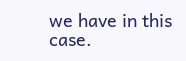we have in this case.